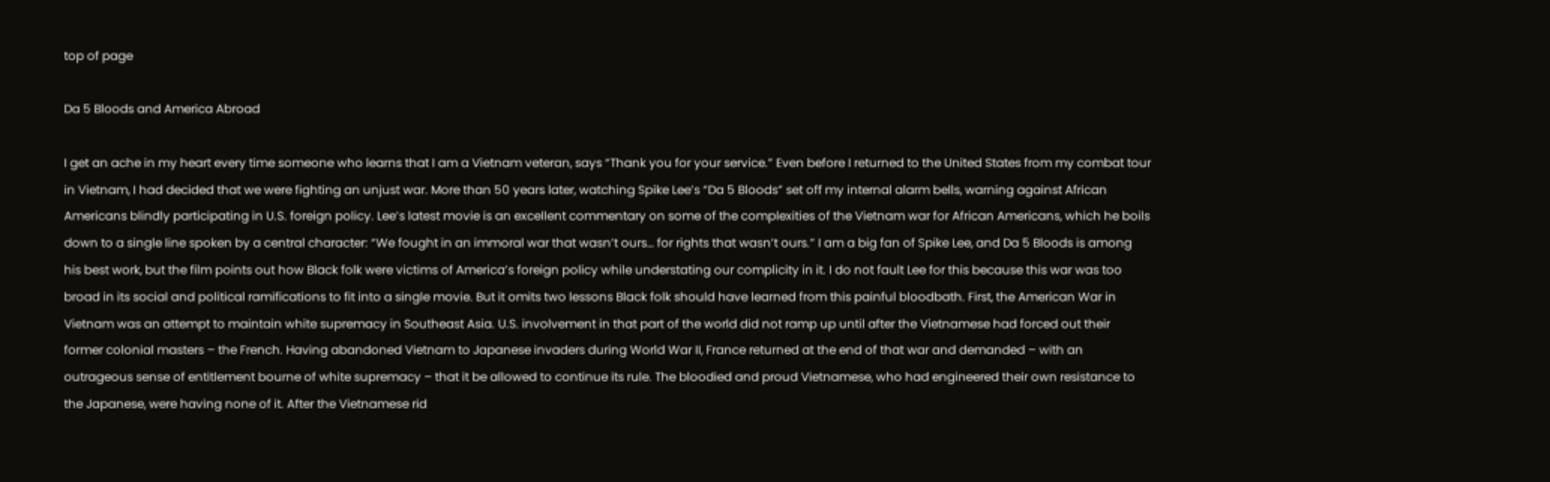top of page

Da 5 Bloods and America Abroad

I get an ache in my heart every time someone who learns that I am a Vietnam veteran, says “Thank you for your service.” Even before I returned to the United States from my combat tour in Vietnam, I had decided that we were fighting an unjust war. More than 50 years later, watching Spike Lee’s “Da 5 Bloods” set off my internal alarm bells, warning against African Americans blindly participating in U.S. foreign policy. Lee’s latest movie is an excellent commentary on some of the complexities of the Vietnam war for African Americans, which he boils down to a single line spoken by a central character: “We fought in an immoral war that wasn’t ours… for rights that wasn’t ours.” I am a big fan of Spike Lee, and Da 5 Bloods is among his best work, but the film points out how Black folk were victims of America’s foreign policy while understating our complicity in it. I do not fault Lee for this because this war was too broad in its social and political ramifications to fit into a single movie. But it omits two lessons Black folk should have learned from this painful bloodbath. First, the American War in Vietnam was an attempt to maintain white supremacy in Southeast Asia. U.S. involvement in that part of the world did not ramp up until after the Vietnamese had forced out their former colonial masters – the French. Having abandoned Vietnam to Japanese invaders during World War II, France returned at the end of that war and demanded – with an outrageous sense of entitlement bourne of white supremacy – that it be allowed to continue its rule. The bloodied and proud Vietnamese, who had engineered their own resistance to the Japanese, were having none of it. After the Vietnamese rid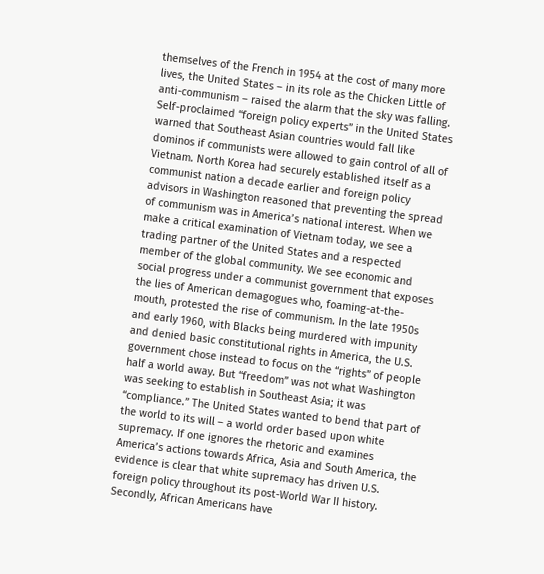themselves of the French in 1954 at the cost of many more lives, the United States – in its role as the Chicken Little of anti-communism – raised the alarm that the sky was falling. Self-proclaimed “foreign policy experts” in the United States warned that Southeast Asian countries would fall like dominos if communists were allowed to gain control of all of Vietnam. North Korea had securely established itself as a communist nation a decade earlier and foreign policy advisors in Washington reasoned that preventing the spread of communism was in America’s national interest. When we make a critical examination of Vietnam today, we see a trading partner of the United States and a respected member of the global community. We see economic and social progress under a communist government that exposes the lies of American demagogues who, foaming-at-the-mouth, protested the rise of communism. In the late 1950s and early 1960, with Blacks being murdered with impunity and denied basic constitutional rights in America, the U.S. government chose instead to focus on the “rights” of people half a world away. But “freedom” was not what Washington was seeking to establish in Southeast Asia; it was “compliance.” The United States wanted to bend that part of the world to its will – a world order based upon white supremacy. If one ignores the rhetoric and examines America’s actions towards Africa, Asia and South America, the evidence is clear that white supremacy has driven U.S. foreign policy throughout its post-World War II history. Secondly, African Americans have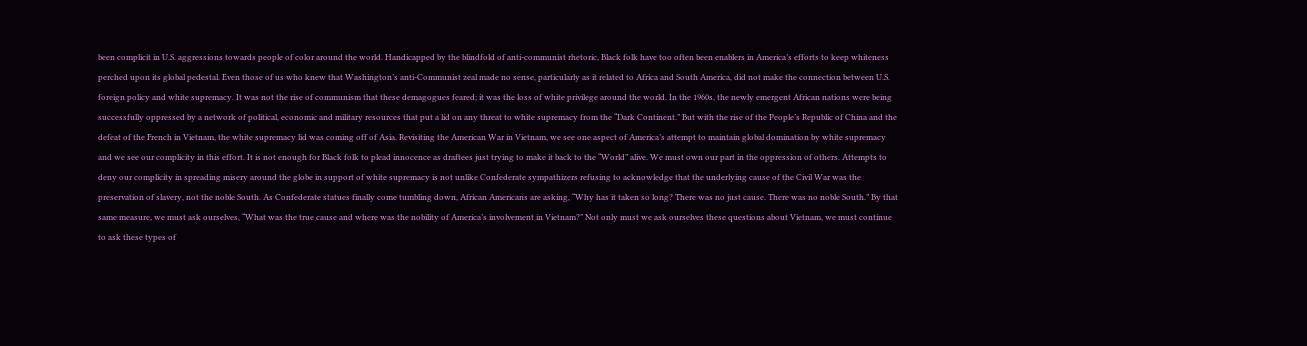been complicit in U.S. aggressions towards people of color around the world. Handicapped by the blindfold of anti-communist rhetoric, Black folk have too often been enablers in America’s efforts to keep whiteness perched upon its global pedestal. Even those of us who knew that Washington’s anti-Communist zeal made no sense, particularly as it related to Africa and South America, did not make the connection between U.S. foreign policy and white supremacy. It was not the rise of communism that these demagogues feared; it was the loss of white privilege around the world. In the 1960s, the newly emergent African nations were being successfully oppressed by a network of political, economic and military resources that put a lid on any threat to white supremacy from the “Dark Continent.” But with the rise of the People’s Republic of China and the defeat of the French in Vietnam, the white supremacy lid was coming off of Asia. Revisiting the American War in Vietnam, we see one aspect of America’s attempt to maintain global domination by white supremacy and we see our complicity in this effort. It is not enough for Black folk to plead innocence as draftees just trying to make it back to the “World” alive. We must own our part in the oppression of others. Attempts to deny our complicity in spreading misery around the globe in support of white supremacy is not unlike Confederate sympathizers refusing to acknowledge that the underlying cause of the Civil War was the preservation of slavery, not the noble South. As Confederate statues finally come tumbling down, African Americans are asking, “Why has it taken so long? There was no just cause. There was no noble South.” By that same measure, we must ask ourselves, “What was the true cause and where was the nobility of America’s involvement in Vietnam?” Not only must we ask ourselves these questions about Vietnam, we must continue to ask these types of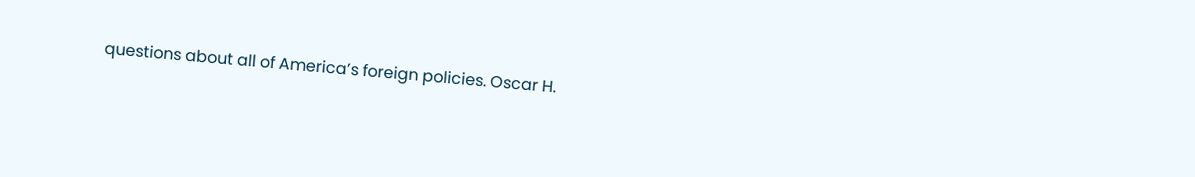questions about all of America’s foreign policies. Oscar H.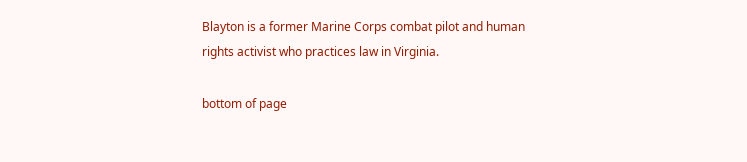Blayton is a former Marine Corps combat pilot and human rights activist who practices law in Virginia.

bottom of page